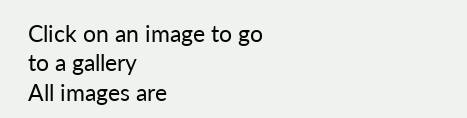Click on an image to go to a gallery
All images are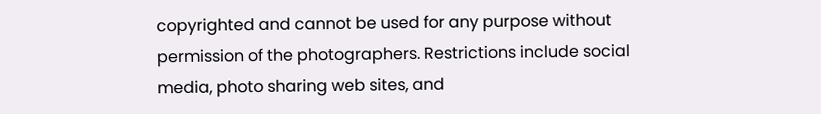copyrighted and cannot be used for any purpose without permission of the photographers. Restrictions include social media, photo sharing web sites, and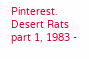Pinterest.
Desert Rats part 1, 1983 -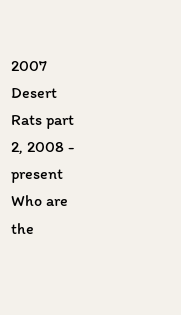2007
Desert Rats part 2, 2008 - present
Who are the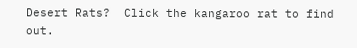Desert Rats?  Click the kangaroo rat to find out.